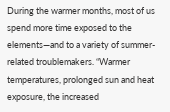During the warmer months, most of us spend more time exposed to the elements—and to a variety of summer-related troublemakers. “Warmer temperatures, prolonged sun and heat exposure, the increased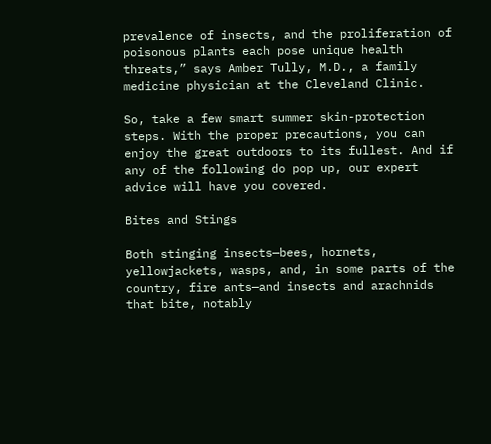prevalence of insects, and the proliferation of poisonous plants each pose unique health threats,” says Amber Tully, M.D., a family medicine physician at the Cleveland Clinic.

So, take a few smart summer skin-protection steps. With the proper precautions, you can enjoy the great outdoors to its fullest. And if any of the following do pop up, our expert advice will have you covered.

Bites and Stings

Both stinging insects—bees, hornets, yellowjackets, wasps, and, in some parts of the country, fire ants—and insects and arachnids that bite, notably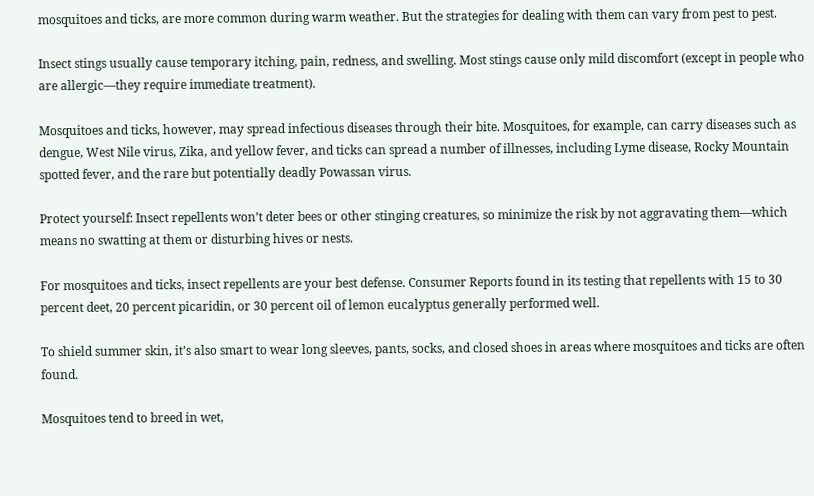mosquitoes and ticks, are more common during warm weather. But the strategies for dealing with them can vary from pest to pest.

Insect stings usually cause temporary itching, pain, redness, and swelling. Most stings cause only mild discomfort (except in people who are allergic—they require immediate treatment).

Mosquitoes and ticks, however, may spread infectious diseases through their bite. Mosquitoes, for example, can carry diseases such as dengue, West Nile virus, Zika, and yellow fever, and ticks can spread a number of illnesses, including Lyme disease, Rocky Mountain spotted fever, and the rare but potentially deadly Powassan virus.

Protect yourself: Insect repellents won’t deter bees or other stinging creatures, so minimize the risk by not aggravating them—which means no swatting at them or disturbing hives or nests.

For mosquitoes and ticks, insect repellents are your best defense. Consumer Reports found in its testing that repellents with 15 to 30 percent deet, 20 percent picaridin, or 30 percent oil of lemon eucalyptus generally performed well.

To shield summer skin, it’s also smart to wear long sleeves, pants, socks, and closed shoes in areas where mosquitoes and ticks are often found.

Mosquitoes tend to breed in wet,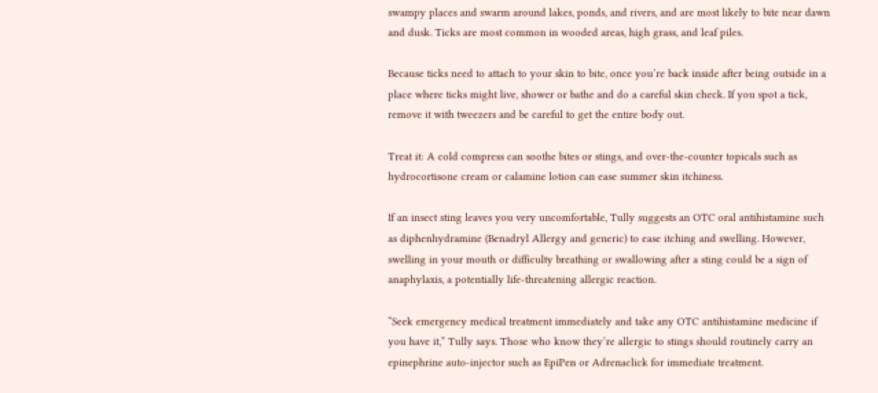swampy places and swarm around lakes, ponds, and rivers, and are most likely to bite near dawn and dusk. Ticks are most common in wooded areas, high grass, and leaf piles.

Because ticks need to attach to your skin to bite, once you’re back inside after being outside in a place where ticks might live, shower or bathe and do a careful skin check. If you spot a tick, remove it with tweezers and be careful to get the entire body out.

Treat it: A cold compress can soothe bites or stings, and over-the-counter topicals such as hydrocortisone cream or calamine lotion can ease summer skin itchiness.

If an insect sting leaves you very uncomfortable, Tully suggests an OTC oral antihistamine such as diphenhydramine (Benadryl Allergy and generic) to ease itching and swelling. However, swelling in your mouth or difficulty breathing or swallowing after a sting could be a sign of anaphylaxis, a potentially life-threatening allergic reaction.

“Seek emergency medical treatment immediately and take any OTC antihistamine medicine if you have it,” Tully says. Those who know they’re allergic to stings should routinely carry an epinephrine auto-injector such as EpiPen or Adrenaclick for immediate treatment.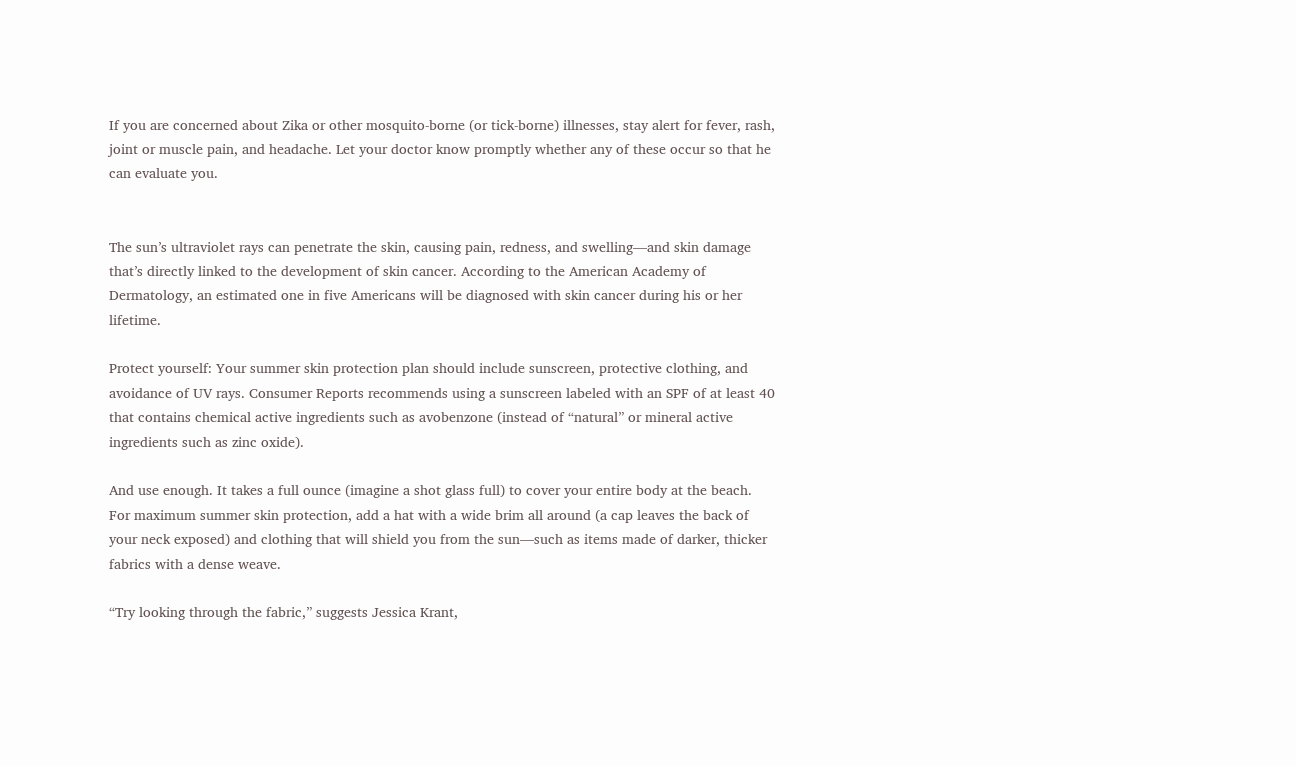If you are concerned about Zika or other mosquito-borne (or tick-borne) illnesses, stay alert for fever, rash, joint or muscle pain, and headache. Let your doctor know promptly whether any of these occur so that he can evaluate you.


The sun’s ultraviolet rays can penetrate the skin, causing pain, redness, and swelling—and skin damage that’s directly linked to the development of skin cancer. According to the American Academy of Dermatology, an estimated one in five Americans will be diagnosed with skin cancer during his or her lifetime.

Protect yourself: Your summer skin protection plan should include sunscreen, protective clothing, and avoidance of UV rays. Consumer Reports recommends using a sunscreen labeled with an SPF of at least 40 that contains chemical active ingredients such as avobenzone (instead of “natural” or mineral active ingredients such as zinc oxide).

And use enough. It takes a full ounce (imagine a shot glass full) to cover your entire body at the beach. For maximum summer skin protection, add a hat with a wide brim all around (a cap leaves the back of your neck exposed) and clothing that will shield you from the sun—such as items made of darker, thicker fabrics with a dense weave.

“Try looking through the fabric,” suggests Jessica Krant,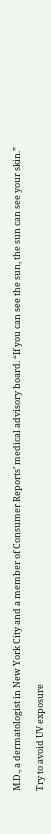M.D., a dermatologist in New York City and a member of Consumer Reports’ medical advisory board. “If you can see the sun, the sun can see your skin.”

Try to avoid UV exposure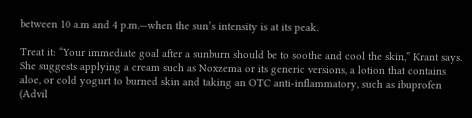between 10 a.m and 4 p.m.—when the sun’s intensity is at its peak.

Treat it: “Your immediate goal after a sunburn should be to soothe and cool the skin,” Krant says. She suggests applying a cream such as Noxzema or its generic versions, a lotion that contains aloe, or cold yogurt to burned skin and taking an OTC anti-inflammatory, such as ibuprofen (Advil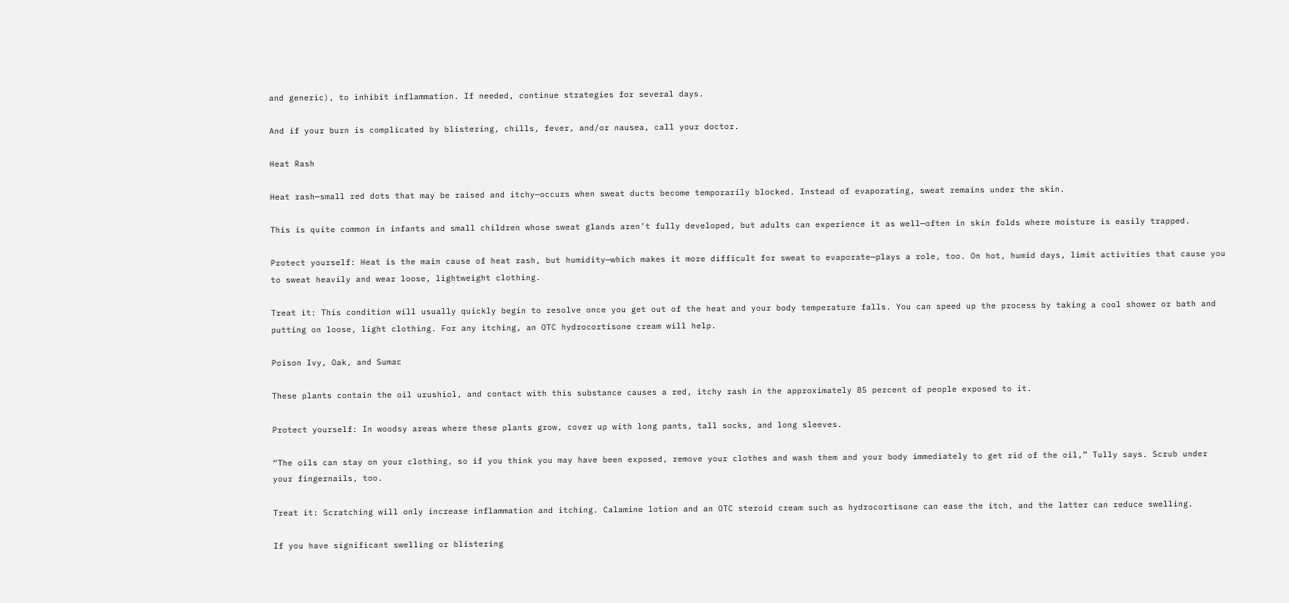and generic), to inhibit inflammation. If needed, continue strategies for several days.

And if your burn is complicated by blistering, chills, fever, and/or nausea, call your doctor.

Heat Rash

Heat rash—small red dots that may be raised and itchy—occurs when sweat ducts become temporarily blocked. Instead of evaporating, sweat remains under the skin.

This is quite common in infants and small children whose sweat glands aren’t fully developed, but adults can experience it as well—often in skin folds where moisture is easily trapped.

Protect yourself: Heat is the main cause of heat rash, but humidity—which makes it more difficult for sweat to evaporate—plays a role, too. On hot, humid days, limit activities that cause you to sweat heavily and wear loose, lightweight clothing.

Treat it: This condition will usually quickly begin to resolve once you get out of the heat and your body temperature falls. You can speed up the process by taking a cool shower or bath and putting on loose, light clothing. For any itching, an OTC hydrocortisone cream will help.

Poison Ivy, Oak, and Sumac

These plants contain the oil urushiol, and contact with this substance causes a red, itchy rash in the approximately 85 percent of people exposed to it.

Protect yourself: In woodsy areas where these plants grow, cover up with long pants, tall socks, and long sleeves.

“The oils can stay on your clothing, so if you think you may have been exposed, remove your clothes and wash them and your body immediately to get rid of the oil,” Tully says. Scrub under your fingernails, too.

Treat it: Scratching will only increase inflammation and itching. Calamine lotion and an OTC steroid cream such as hydrocortisone can ease the itch, and the latter can reduce swelling.

If you have significant swelling or blistering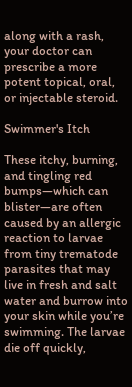along with a rash, your doctor can prescribe a more potent topical, oral, or injectable steroid.

Swimmer's Itch

These itchy, burning, and tingling red bumps—which can blister—are often caused by an allergic reaction to larvae from tiny trematode parasites that may live in fresh and salt water and burrow into your skin while you’re swimming. The larvae die off quickly,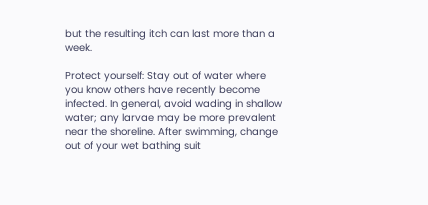but the resulting itch can last more than a week.

Protect yourself: Stay out of water where you know others have recently become infected. In general, avoid wading in shallow water; any larvae may be more prevalent near the shoreline. After swimming, change out of your wet bathing suit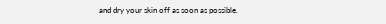and dry your skin off as soon as possible.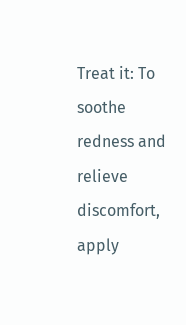Treat it: To soothe redness and relieve discomfort, apply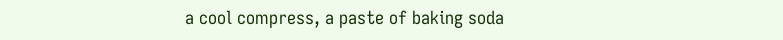a cool compress, a paste of baking soda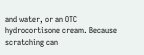and water, or an OTC hydrocortisone cream. Because scratching can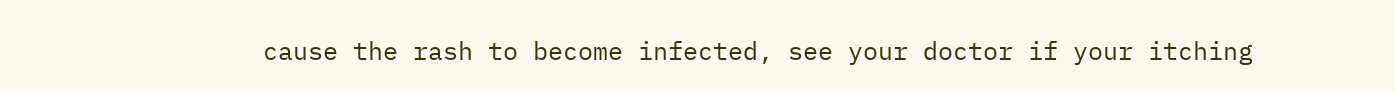cause the rash to become infected, see your doctor if your itching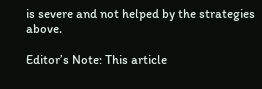is severe and not helped by the strategies above.

Editor’s Note: This article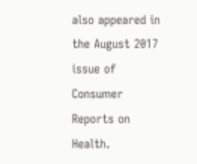also appeared in the August 2017 issue of Consumer Reports on Health.